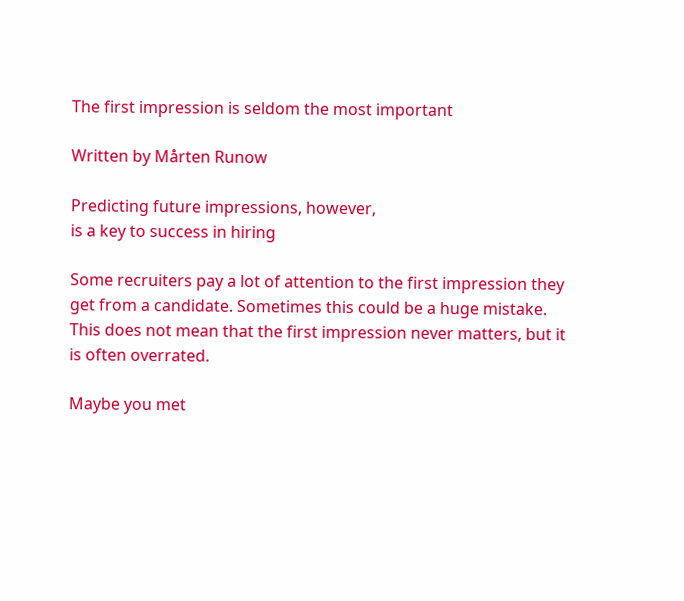The first impression is seldom the most important

Written by Mårten Runow

Predicting future impressions, however,
is a key to success in hiring

Some recruiters pay a lot of attention to the first impression they get from a candidate. Sometimes this could be a huge mistake. This does not mean that the first impression never matters, but it is often overrated.

Maybe you met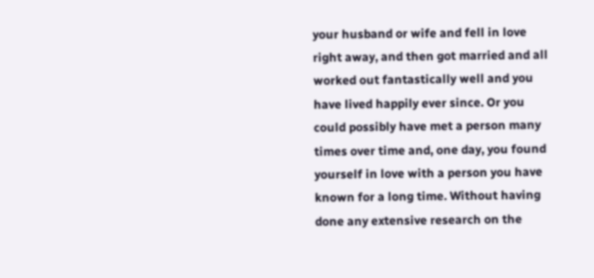your husband or wife and fell in love right away, and then got married and all worked out fantastically well and you have lived happily ever since. Or you could possibly have met a person many times over time and, one day, you found yourself in love with a person you have known for a long time. Without having done any extensive research on the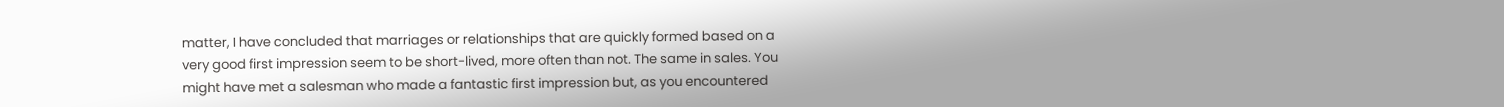matter, I have concluded that marriages or relationships that are quickly formed based on a very good first impression seem to be short-lived, more often than not. The same in sales. You might have met a salesman who made a fantastic first impression but, as you encountered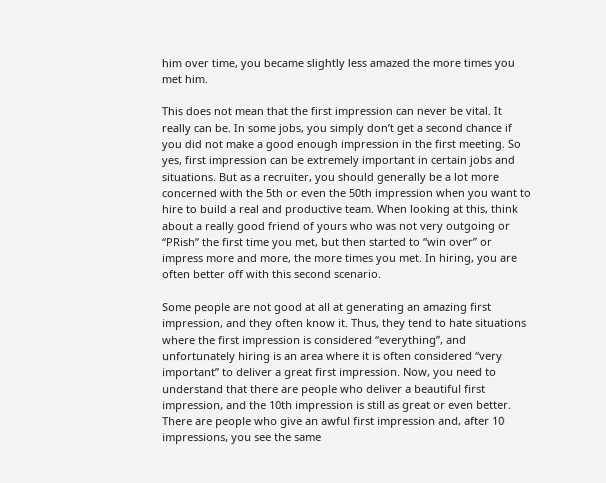him over time, you became slightly less amazed the more times you met him.

This does not mean that the first impression can never be vital. It really can be. In some jobs, you simply don’t get a second chance if you did not make a good enough impression in the first meeting. So yes, first impression can be extremely important in certain jobs and situations. But as a recruiter, you should generally be a lot more concerned with the 5th or even the 50th impression when you want to hire to build a real and productive team. When looking at this, think about a really good friend of yours who was not very outgoing or “PRish” the first time you met, but then started to “win over” or impress more and more, the more times you met. In hiring, you are often better off with this second scenario.

Some people are not good at all at generating an amazing first impression, and they often know it. Thus, they tend to hate situations where the first impression is considered “everything”, and unfortunately hiring is an area where it is often considered “very important” to deliver a great first impression. Now, you need to understand that there are people who deliver a beautiful first impression, and the 10th impression is still as great or even better. There are people who give an awful first impression and, after 10 impressions, you see the same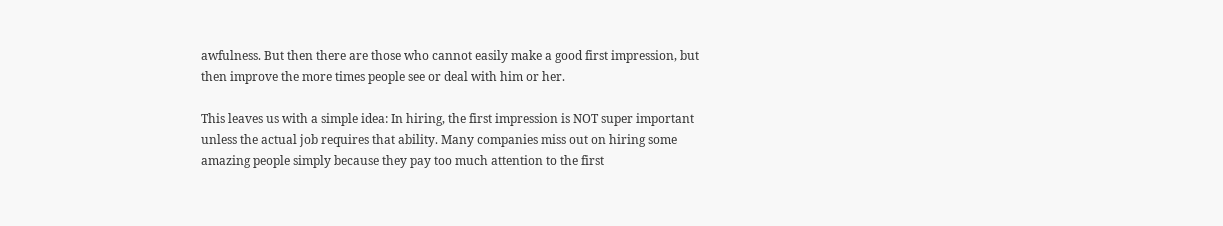awfulness. But then there are those who cannot easily make a good first impression, but then improve the more times people see or deal with him or her.

This leaves us with a simple idea: In hiring, the first impression is NOT super important unless the actual job requires that ability. Many companies miss out on hiring some amazing people simply because they pay too much attention to the first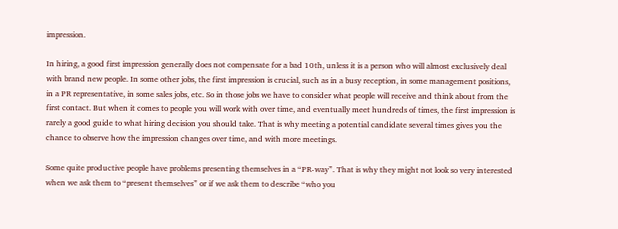impression.

In hiring, a good first impression generally does not compensate for a bad 10th, unless it is a person who will almost exclusively deal with brand new people. In some other jobs, the first impression is crucial, such as in a busy reception, in some management positions, in a PR representative, in some sales jobs, etc. So in those jobs we have to consider what people will receive and think about from the first contact. But when it comes to people you will work with over time, and eventually meet hundreds of times, the first impression is rarely a good guide to what hiring decision you should take. That is why meeting a potential candidate several times gives you the chance to observe how the impression changes over time, and with more meetings.

Some quite productive people have problems presenting themselves in a “PR-way”. That is why they might not look so very interested when we ask them to “present themselves” or if we ask them to describe “who you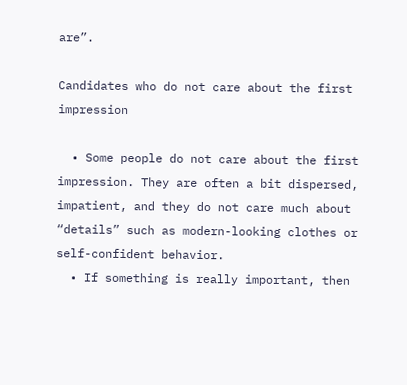are”.

Candidates who do not care about the first impression

  • Some people do not care about the first impression. They are often a bit dispersed, impatient, and they do not care much about “details” such as modern-looking clothes or self-confident behavior.
  • If something is really important, then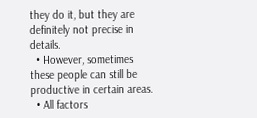they do it, but they are definitely not precise in details.
  • However, sometimes these people can still be productive in certain areas.
  • All factors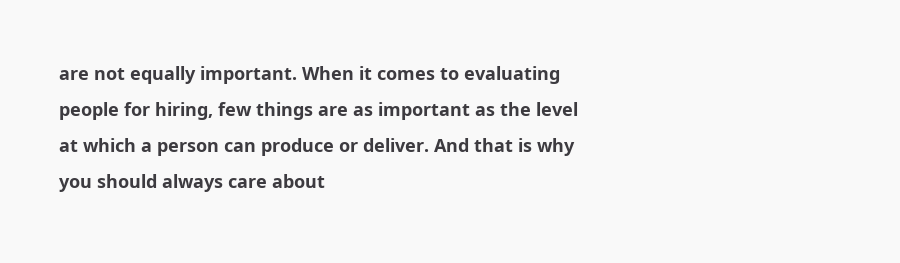are not equally important. When it comes to evaluating people for hiring, few things are as important as the level at which a person can produce or deliver. And that is why you should always care about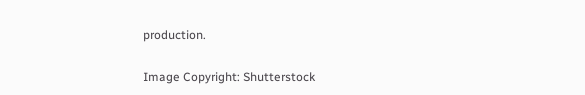production.

Image Copyright: Shutterstock